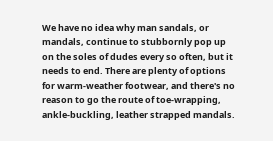We have no idea why man sandals, or mandals, continue to stubbornly pop up on the soles of dudes every so often, but it needs to end. There are plenty of options for warm-weather footwear, and there's no reason to go the route of toe-wrapping, ankle-buckling, leather strapped mandals.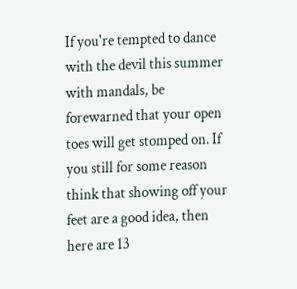If you're tempted to dance with the devil this summer with mandals, be forewarned that your open toes will get stomped on. If you still for some reason think that showing off your feet are a good idea, then here are 13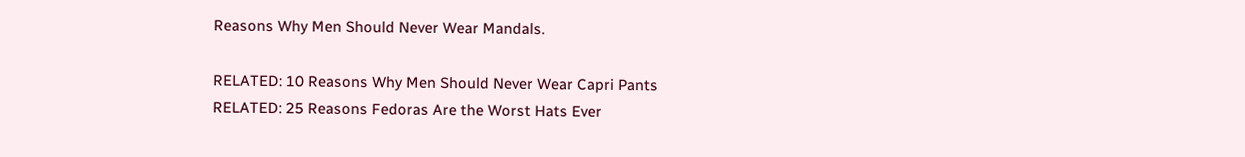Reasons Why Men Should Never Wear Mandals.

RELATED: 10 Reasons Why Men Should Never Wear Capri Pants
RELATED: 25 Reasons Fedoras Are the Worst Hats Ever